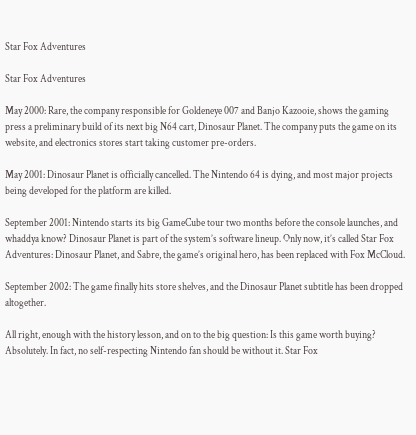Star Fox Adventures

Star Fox Adventures

May 2000: Rare, the company responsible for Goldeneye 007 and Banjo Kazooie, shows the gaming press a preliminary build of its next big N64 cart, Dinosaur Planet. The company puts the game on its website, and electronics stores start taking customer pre-orders.

May 2001: Dinosaur Planet is officially cancelled. The Nintendo 64 is dying, and most major projects being developed for the platform are killed.

September 2001: Nintendo starts its big GameCube tour two months before the console launches, and whaddya know? Dinosaur Planet is part of the system’s software lineup. Only now, it’s called Star Fox Adventures: Dinosaur Planet, and Sabre, the game’s original hero, has been replaced with Fox McCloud.

September 2002: The game finally hits store shelves, and the Dinosaur Planet subtitle has been dropped altogether.

All right, enough with the history lesson, and on to the big question: Is this game worth buying? Absolutely. In fact, no self-respecting Nintendo fan should be without it. Star Fox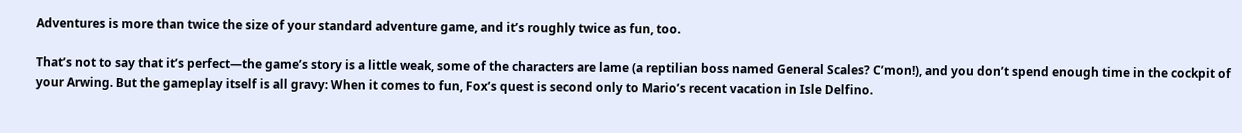Adventures is more than twice the size of your standard adventure game, and it’s roughly twice as fun, too.

That’s not to say that it’s perfect—the game’s story is a little weak, some of the characters are lame (a reptilian boss named General Scales? C’mon!), and you don’t spend enough time in the cockpit of your Arwing. But the gameplay itself is all gravy: When it comes to fun, Fox’s quest is second only to Mario’s recent vacation in Isle Delfino.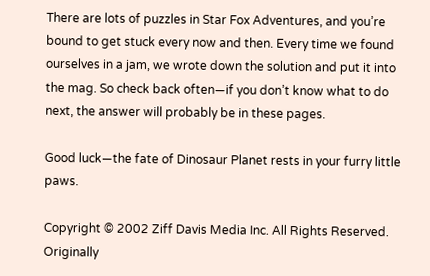There are lots of puzzles in Star Fox Adventures, and you’re bound to get stuck every now and then. Every time we found ourselves in a jam, we wrote down the solution and put it into the mag. So check back often—if you don’t know what to do next, the answer will probably be in these pages.

Good luck—the fate of Dinosaur Planet rests in your furry little paws.

Copyright © 2002 Ziff Davis Media Inc. All Rights Reserved. Originally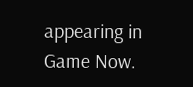appearing in Game Now.